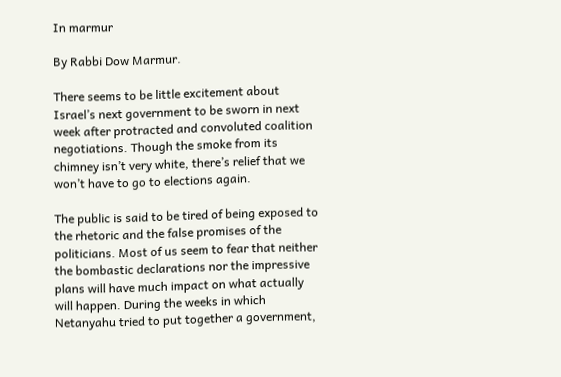In marmur

By Rabbi Dow Marmur.

There seems to be little excitement about Israel’s next government to be sworn in next week after protracted and convoluted coalition negotiations. Though the smoke from its chimney isn’t very white, there’s relief that we won’t have to go to elections again.

The public is said to be tired of being exposed to the rhetoric and the false promises of the politicians. Most of us seem to fear that neither the bombastic declarations nor the impressive plans will have much impact on what actually will happen. During the weeks in which Netanyahu tried to put together a government,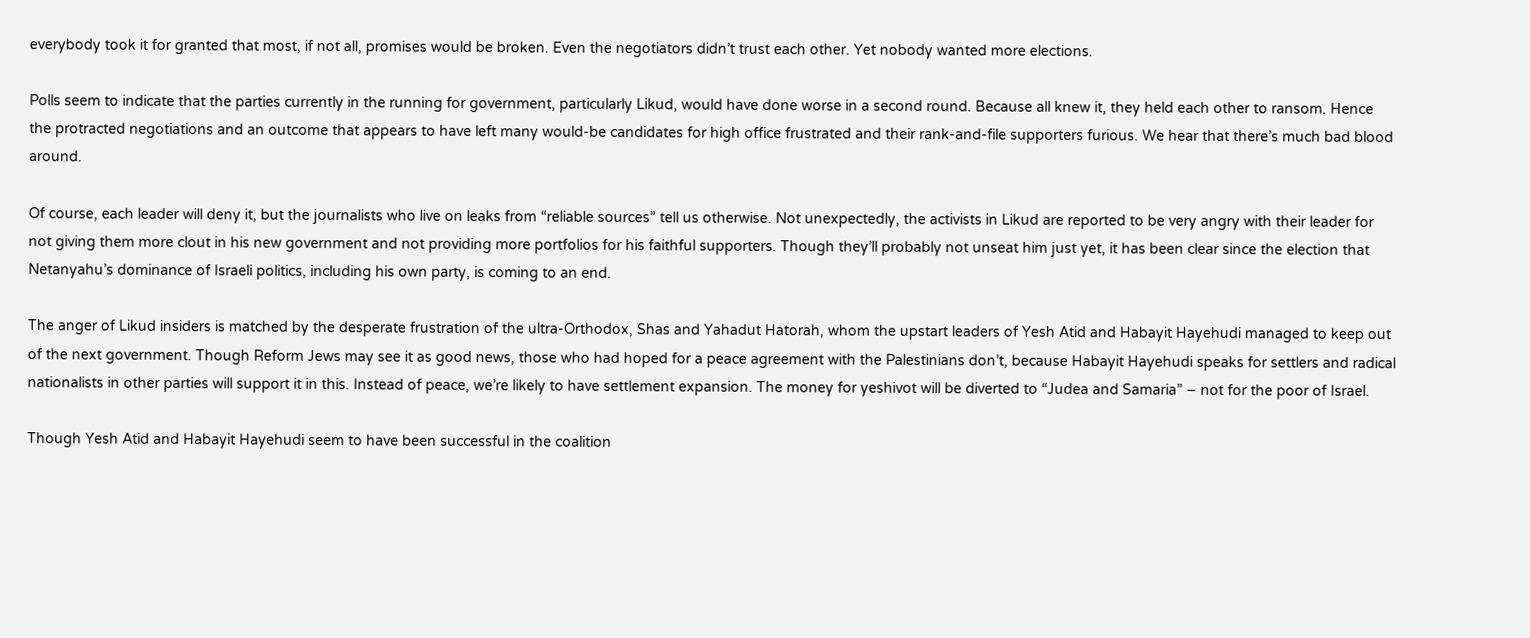everybody took it for granted that most, if not all, promises would be broken. Even the negotiators didn’t trust each other. Yet nobody wanted more elections.

Polls seem to indicate that the parties currently in the running for government, particularly Likud, would have done worse in a second round. Because all knew it, they held each other to ransom. Hence the protracted negotiations and an outcome that appears to have left many would-be candidates for high office frustrated and their rank-and-file supporters furious. We hear that there’s much bad blood around.

Of course, each leader will deny it, but the journalists who live on leaks from “reliable sources” tell us otherwise. Not unexpectedly, the activists in Likud are reported to be very angry with their leader for not giving them more clout in his new government and not providing more portfolios for his faithful supporters. Though they’ll probably not unseat him just yet, it has been clear since the election that Netanyahu’s dominance of Israeli politics, including his own party, is coming to an end.

The anger of Likud insiders is matched by the desperate frustration of the ultra-Orthodox, Shas and Yahadut Hatorah, whom the upstart leaders of Yesh Atid and Habayit Hayehudi managed to keep out of the next government. Though Reform Jews may see it as good news, those who had hoped for a peace agreement with the Palestinians don’t, because Habayit Hayehudi speaks for settlers and radical nationalists in other parties will support it in this. Instead of peace, we’re likely to have settlement expansion. The money for yeshivot will be diverted to “Judea and Samaria” – not for the poor of Israel.

Though Yesh Atid and Habayit Hayehudi seem to have been successful in the coalition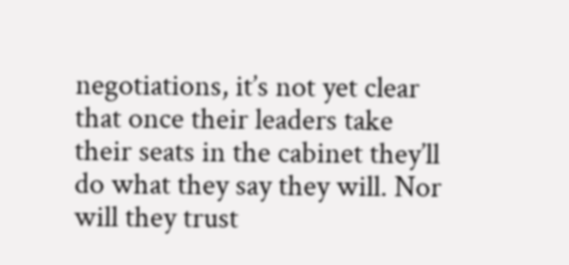negotiations, it’s not yet clear that once their leaders take their seats in the cabinet they’ll do what they say they will. Nor will they trust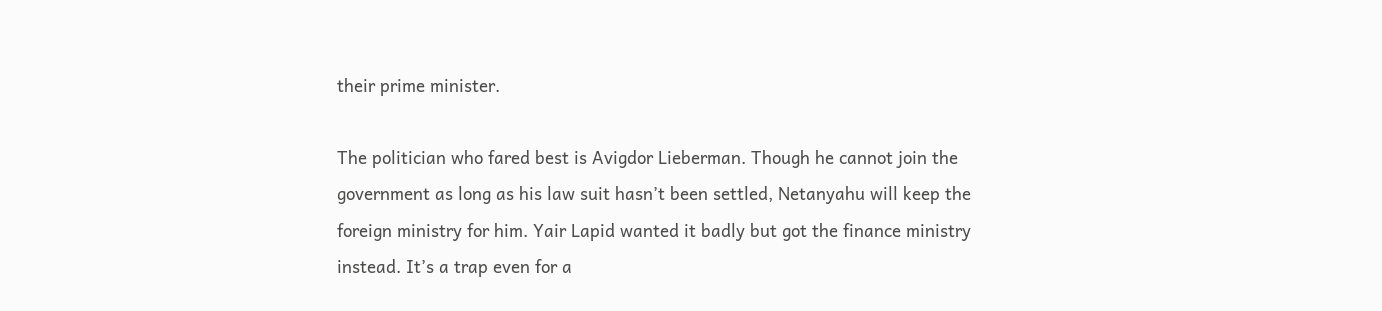their prime minister.

The politician who fared best is Avigdor Lieberman. Though he cannot join the government as long as his law suit hasn’t been settled, Netanyahu will keep the foreign ministry for him. Yair Lapid wanted it badly but got the finance ministry instead. It’s a trap even for a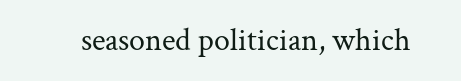seasoned politician, which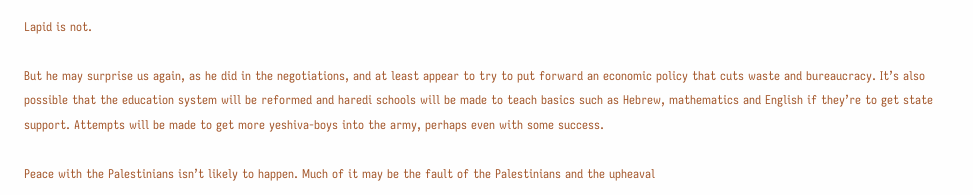Lapid is not.

But he may surprise us again, as he did in the negotiations, and at least appear to try to put forward an economic policy that cuts waste and bureaucracy. It’s also possible that the education system will be reformed and haredi schools will be made to teach basics such as Hebrew, mathematics and English if they’re to get state support. Attempts will be made to get more yeshiva-boys into the army, perhaps even with some success.

Peace with the Palestinians isn’t likely to happen. Much of it may be the fault of the Palestinians and the upheaval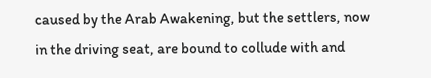caused by the Arab Awakening, but the settlers, now in the driving seat, are bound to collude with and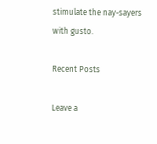stimulate the nay-sayers with gusto.

Recent Posts

Leave a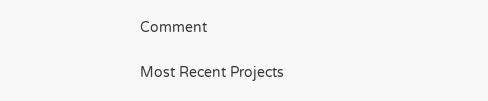Comment

Most Recent Projects